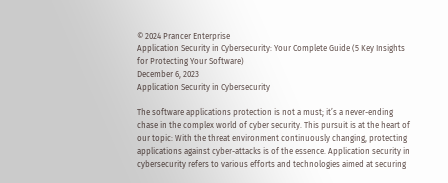© 2024 Prancer Enterprise
Application Security in Cybersecurity: Your Complete Guide (5 Key Insights for Protecting Your Software)
December 6, 2023
Application Security in Cybersecurity

The software applications protection is not a must; it’s a never-ending chase in the complex world of cyber security. This pursuit is at the heart of our topic: With the threat environment continuously changing, protecting applications against cyber-attacks is of the essence. Application security in cybersecurity refers to various efforts and technologies aimed at securing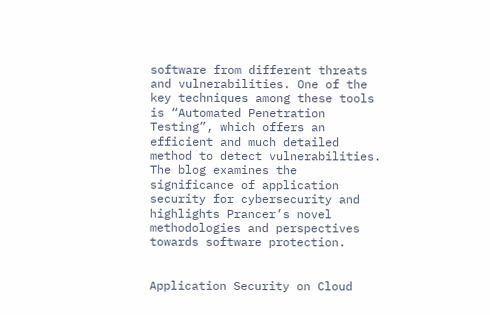software from different threats and vulnerabilities. One of the key techniques among these tools is “Automated Penetration Testing”, which offers an efficient and much detailed method to detect vulnerabilities. The blog examines the significance of application security for cybersecurity and highlights Prancer’s novel methodologies and perspectives towards software protection.


Application Security on Cloud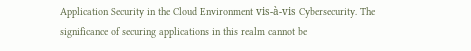Application Security in the Cloud Environment vis-à-vis Cybersecurity. The significance of securing applications in this realm cannot be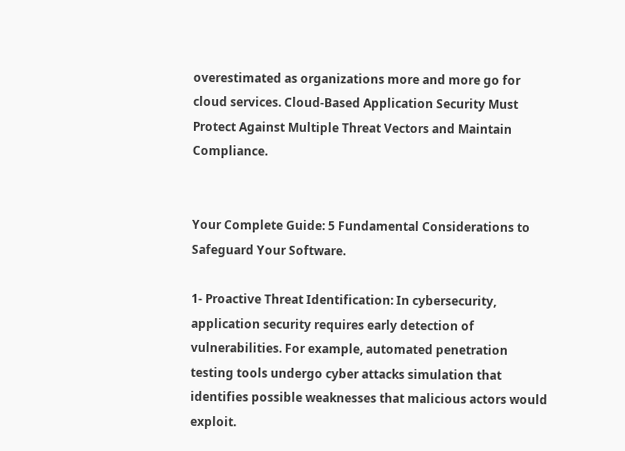overestimated as organizations more and more go for cloud services. Cloud-Based Application Security Must Protect Against Multiple Threat Vectors and Maintain Compliance.


Your Complete Guide: 5 Fundamental Considerations to Safeguard Your Software.

1- Proactive Threat Identification: In cybersecurity, application security requires early detection of vulnerabilities. For example, automated penetration testing tools undergo cyber attacks simulation that identifies possible weaknesses that malicious actors would exploit.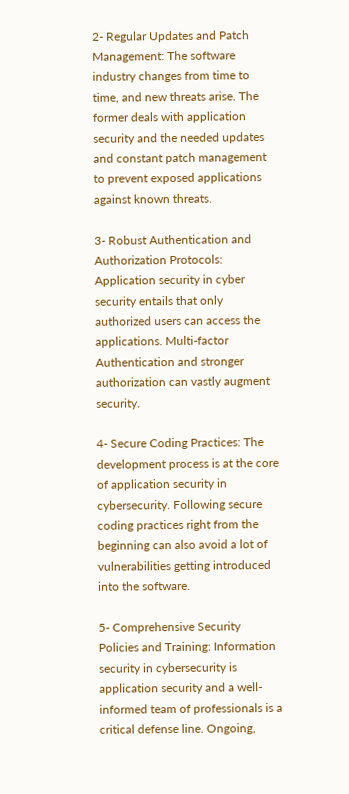2- Regular Updates and Patch Management: The software industry changes from time to time, and new threats arise. The former deals with application security and the needed updates and constant patch management to prevent exposed applications against known threats.

3- Robust Authentication and Authorization Protocols: Application security in cyber security entails that only authorized users can access the applications. Multi-factor Authentication and stronger authorization can vastly augment security.

4- Secure Coding Practices: The development process is at the core of application security in cybersecurity. Following secure coding practices right from the beginning can also avoid a lot of vulnerabilities getting introduced into the software.

5- Comprehensive Security Policies and Training: Information security in cybersecurity is application security and a well-informed team of professionals is a critical defense line. Ongoing,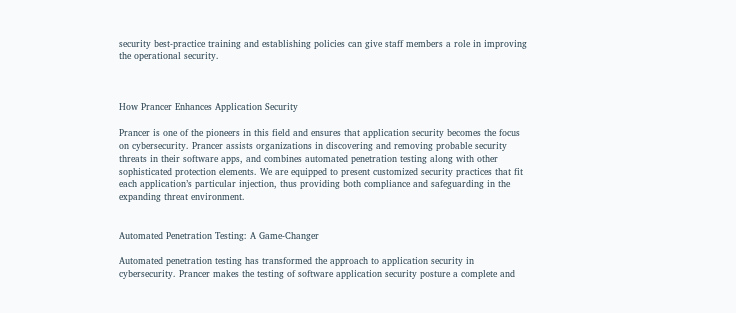security best-practice training and establishing policies can give staff members a role in improving the operational security.



How Prancer Enhances Application Security

Prancer is one of the pioneers in this field and ensures that application security becomes the focus on cybersecurity. Prancer assists organizations in discovering and removing probable security threats in their software apps, and combines automated penetration testing along with other sophisticated protection elements. We are equipped to present customized security practices that fit each application’s particular injection, thus providing both compliance and safeguarding in the expanding threat environment.


Automated Penetration Testing: A Game-Changer

Automated penetration testing has transformed the approach to application security in cybersecurity. Prancer makes the testing of software application security posture a complete and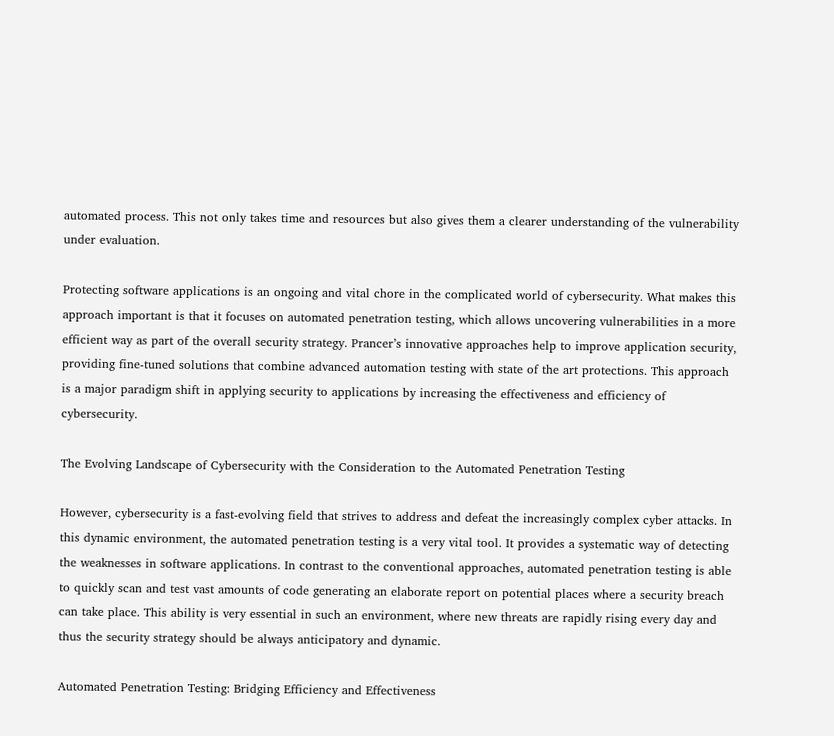automated process. This not only takes time and resources but also gives them a clearer understanding of the vulnerability under evaluation.

Protecting software applications is an ongoing and vital chore in the complicated world of cybersecurity. What makes this approach important is that it focuses on automated penetration testing, which allows uncovering vulnerabilities in a more efficient way as part of the overall security strategy. Prancer’s innovative approaches help to improve application security, providing fine-tuned solutions that combine advanced automation testing with state of the art protections. This approach is a major paradigm shift in applying security to applications by increasing the effectiveness and efficiency of cybersecurity.

The Evolving Landscape of Cybersecurity with the Consideration to the Automated Penetration Testing

However, cybersecurity is a fast-evolving field that strives to address and defeat the increasingly complex cyber attacks. In this dynamic environment, the automated penetration testing is a very vital tool. It provides a systematic way of detecting the weaknesses in software applications. In contrast to the conventional approaches, automated penetration testing is able to quickly scan and test vast amounts of code generating an elaborate report on potential places where a security breach can take place. This ability is very essential in such an environment, where new threats are rapidly rising every day and thus the security strategy should be always anticipatory and dynamic.

Automated Penetration Testing: Bridging Efficiency and Effectiveness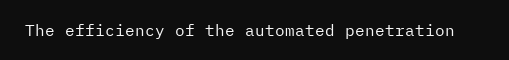The efficiency of the automated penetration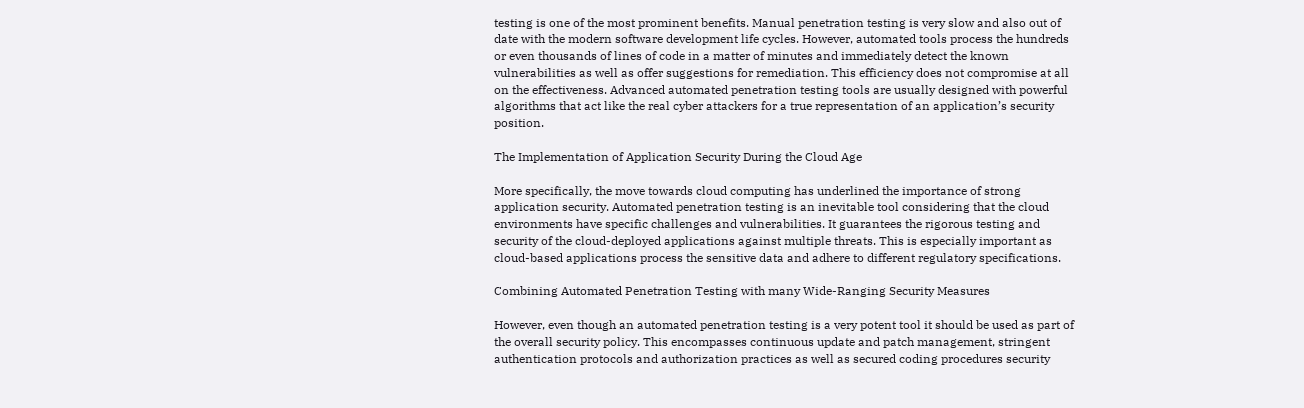testing is one of the most prominent benefits. Manual penetration testing is very slow and also out of date with the modern software development life cycles. However, automated tools process the hundreds or even thousands of lines of code in a matter of minutes and immediately detect the known vulnerabilities as well as offer suggestions for remediation. This efficiency does not compromise at all on the effectiveness. Advanced automated penetration testing tools are usually designed with powerful algorithms that act like the real cyber attackers for a true representation of an application’s security position.

The Implementation of Application Security During the Cloud Age

More specifically, the move towards cloud computing has underlined the importance of strong application security. Automated penetration testing is an inevitable tool considering that the cloud environments have specific challenges and vulnerabilities. It guarantees the rigorous testing and security of the cloud-deployed applications against multiple threats. This is especially important as cloud-based applications process the sensitive data and adhere to different regulatory specifications.

Combining Automated Penetration Testing with many Wide-Ranging Security Measures

However, even though an automated penetration testing is a very potent tool it should be used as part of the overall security policy. This encompasses continuous update and patch management, stringent authentication protocols and authorization practices as well as secured coding procedures security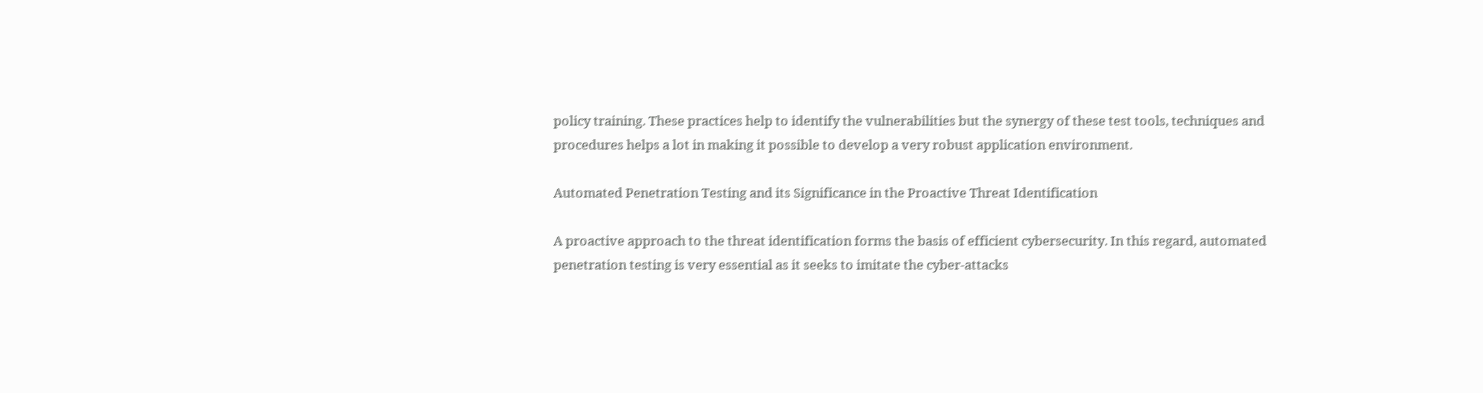policy training. These practices help to identify the vulnerabilities but the synergy of these test tools, techniques and procedures helps a lot in making it possible to develop a very robust application environment.

Automated Penetration Testing and its Significance in the Proactive Threat Identification

A proactive approach to the threat identification forms the basis of efficient cybersecurity. In this regard, automated penetration testing is very essential as it seeks to imitate the cyber-attacks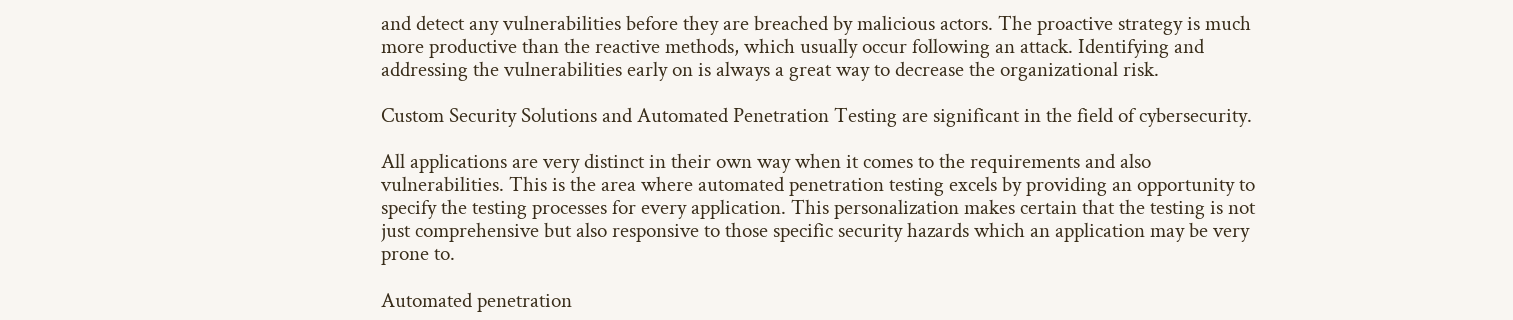and detect any vulnerabilities before they are breached by malicious actors. The proactive strategy is much more productive than the reactive methods, which usually occur following an attack. Identifying and addressing the vulnerabilities early on is always a great way to decrease the organizational risk.

Custom Security Solutions and Automated Penetration Testing are significant in the field of cybersecurity.

All applications are very distinct in their own way when it comes to the requirements and also vulnerabilities. This is the area where automated penetration testing excels by providing an opportunity to specify the testing processes for every application. This personalization makes certain that the testing is not just comprehensive but also responsive to those specific security hazards which an application may be very prone to.

Automated penetration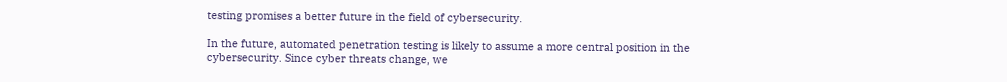testing promises a better future in the field of cybersecurity.

In the future, automated penetration testing is likely to assume a more central position in the cybersecurity. Since cyber threats change, we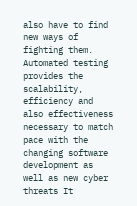also have to find new ways of fighting them. Automated testing provides the scalability, efficiency and also effectiveness necessary to match pace with the changing software development as well as new cyber threats It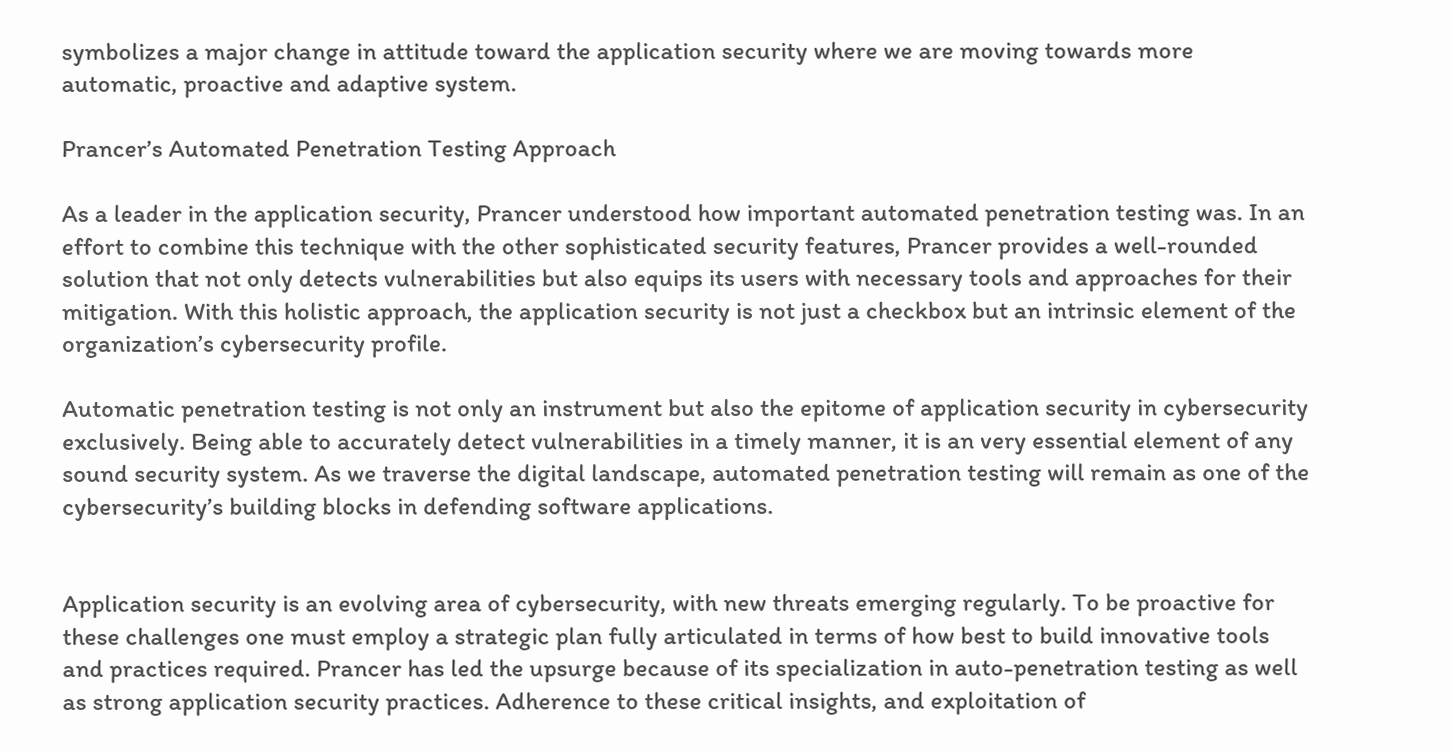symbolizes a major change in attitude toward the application security where we are moving towards more automatic, proactive and adaptive system.

Prancer’s Automated Penetration Testing Approach

As a leader in the application security, Prancer understood how important automated penetration testing was. In an effort to combine this technique with the other sophisticated security features, Prancer provides a well-rounded solution that not only detects vulnerabilities but also equips its users with necessary tools and approaches for their mitigation. With this holistic approach, the application security is not just a checkbox but an intrinsic element of the organization’s cybersecurity profile.

Automatic penetration testing is not only an instrument but also the epitome of application security in cybersecurity exclusively. Being able to accurately detect vulnerabilities in a timely manner, it is an very essential element of any sound security system. As we traverse the digital landscape, automated penetration testing will remain as one of the cybersecurity’s building blocks in defending software applications.


Application security is an evolving area of cybersecurity, with new threats emerging regularly. To be proactive for these challenges one must employ a strategic plan fully articulated in terms of how best to build innovative tools and practices required. Prancer has led the upsurge because of its specialization in auto-penetration testing as well as strong application security practices. Adherence to these critical insights, and exploitation of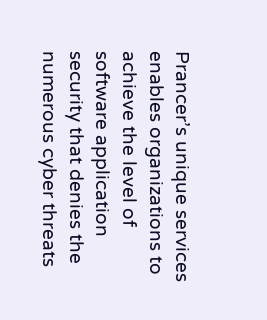Prancer’s unique services enables organizations to achieve the level of software application security that denies the numerous cyber threats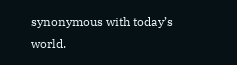synonymous with today’s world.